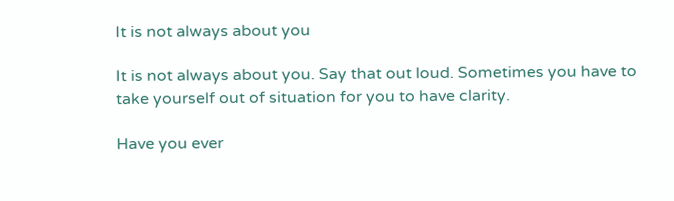It is not always about you

It is not always about you. Say that out loud. Sometimes you have to take yourself out of situation for you to have clarity.

Have you ever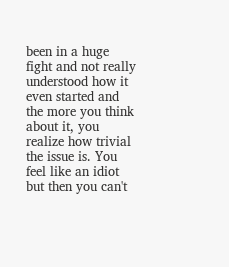been in a huge fight and not really understood how it even started and the more you think about it, you realize how trivial the issue is. You feel like an idiot but then you can't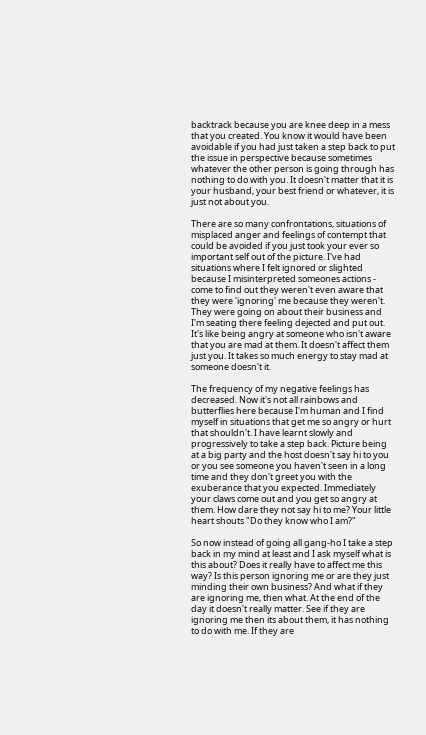backtrack because you are knee deep in a mess that you created. You know it would have been avoidable if you had just taken a step back to put the issue in perspective because sometimes whatever the other person is going through has nothing to do with you. It doesn't matter that it is your husband, your best friend or whatever, it is just not about you.

There are so many confrontations, situations of misplaced anger and feelings of contempt that could be avoided if you just took your ever so important self out of the picture. I've had situations where I felt ignored or slighted because I misinterpreted someones actions - come to find out they weren't even aware that they were 'ignoring' me because they weren't. They were going on about their business and I'm seating there feeling dejected and put out. It's like being angry at someone who isn't aware that you are mad at them. It doesn't affect them just you. It takes so much energy to stay mad at someone doesn't it.

The frequency of my negative feelings has decreased. Now it's not all rainbows and butterflies here because I'm human and I find myself in situations that get me so angry or hurt that shouldn't. I have learnt slowly and progressively to take a step back. Picture being at a big party and the host doesn't say hi to you or you see someone you haven't seen in a long time and they don't greet you with the exuberance that you expected. Immediately your claws come out and you get so angry at them. How dare they not say hi to me? Your little heart shouts "Do they know who I am?"

So now instead of going all gang-ho I take a step back in my mind at least and I ask myself what is this about? Does it really have to affect me this way? Is this person ignoring me or are they just minding their own business? And what if they are ignoring me, then what. At the end of the day it doesn't really matter. See if they are ignoring me then its about them, it has nothing to do with me. If they are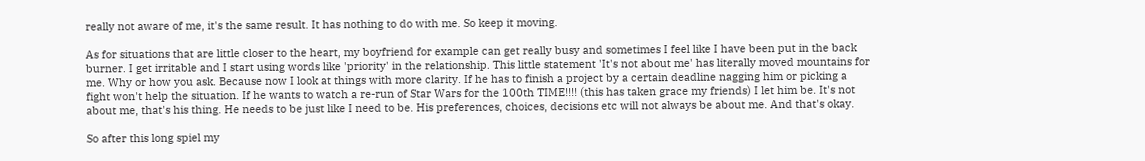really not aware of me, it's the same result. It has nothing to do with me. So keep it moving.

As for situations that are little closer to the heart, my boyfriend for example can get really busy and sometimes I feel like I have been put in the back burner. I get irritable and I start using words like 'priority' in the relationship. This little statement 'It's not about me' has literally moved mountains for me. Why or how you ask. Because now I look at things with more clarity. If he has to finish a project by a certain deadline nagging him or picking a fight won't help the situation. If he wants to watch a re-run of Star Wars for the 100th TIME!!!! (this has taken grace my friends) I let him be. It's not about me, that's his thing. He needs to be just like I need to be. His preferences, choices, decisions etc will not always be about me. And that's okay.

So after this long spiel my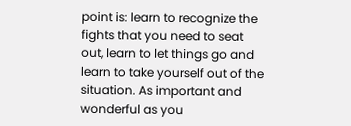point is: learn to recognize the fights that you need to seat out, learn to let things go and learn to take yourself out of the situation. As important and wonderful as you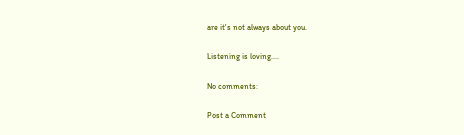are it's not always about you.

Listening is loving....

No comments:

Post a Comment